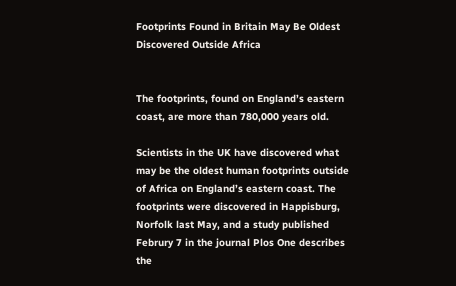Footprints Found in Britain May Be Oldest Discovered Outside Africa


The footprints, found on England’s eastern coast, are more than 780,000 years old.

Scientists in the UK have discovered what may be the oldest human footprints outside of Africa on England’s eastern coast. The footprints were discovered in Happisburg, Norfolk last May, and a study published Februry 7 in the journal Plos One describes the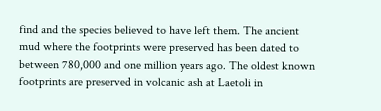find and the species believed to have left them. The ancient mud where the footprints were preserved has been dated to between 780,000 and one million years ago. The oldest known footprints are preserved in volcanic ash at Laetoli in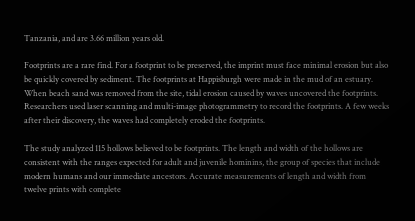Tanzania, and are 3.66 million years old.

Footprints are a rare find. For a footprint to be preserved, the imprint must face minimal erosion but also be quickly covered by sediment. The footprints at Happisburgh were made in the mud of an estuary. When beach sand was removed from the site, tidal erosion caused by waves uncovered the footprints. Researchers used laser scanning and multi-image photogrammetry to record the footprints. A few weeks after their discovery, the waves had completely eroded the footprints.

The study analyzed 115 hollows believed to be footprints. The length and width of the hollows are consistent with the ranges expected for adult and juvenile hominins, the group of species that include modern humans and our immediate ancestors. Accurate measurements of length and width from twelve prints with complete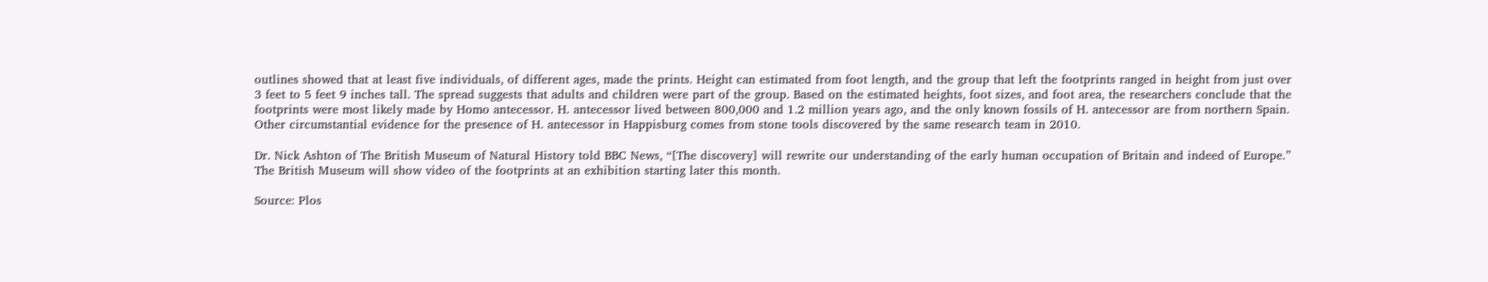outlines showed that at least five individuals, of different ages, made the prints. Height can estimated from foot length, and the group that left the footprints ranged in height from just over 3 feet to 5 feet 9 inches tall. The spread suggests that adults and children were part of the group. Based on the estimated heights, foot sizes, and foot area, the researchers conclude that the footprints were most likely made by Homo antecessor. H. antecessor lived between 800,000 and 1.2 million years ago, and the only known fossils of H. antecessor are from northern Spain. Other circumstantial evidence for the presence of H. antecessor in Happisburg comes from stone tools discovered by the same research team in 2010.

Dr. Nick Ashton of The British Museum of Natural History told BBC News, “[The discovery] will rewrite our understanding of the early human occupation of Britain and indeed of Europe.” The British Museum will show video of the footprints at an exhibition starting later this month.

Source: Plos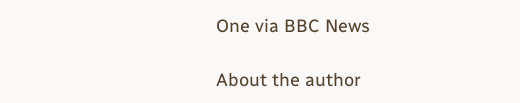One via BBC News

About the author